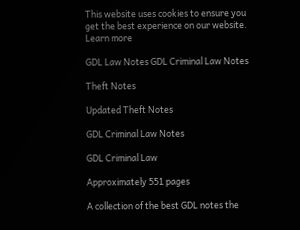This website uses cookies to ensure you get the best experience on our website. Learn more

GDL Law Notes GDL Criminal Law Notes

Theft Notes

Updated Theft Notes

GDL Criminal Law Notes

GDL Criminal Law

Approximately 551 pages

A collection of the best GDL notes the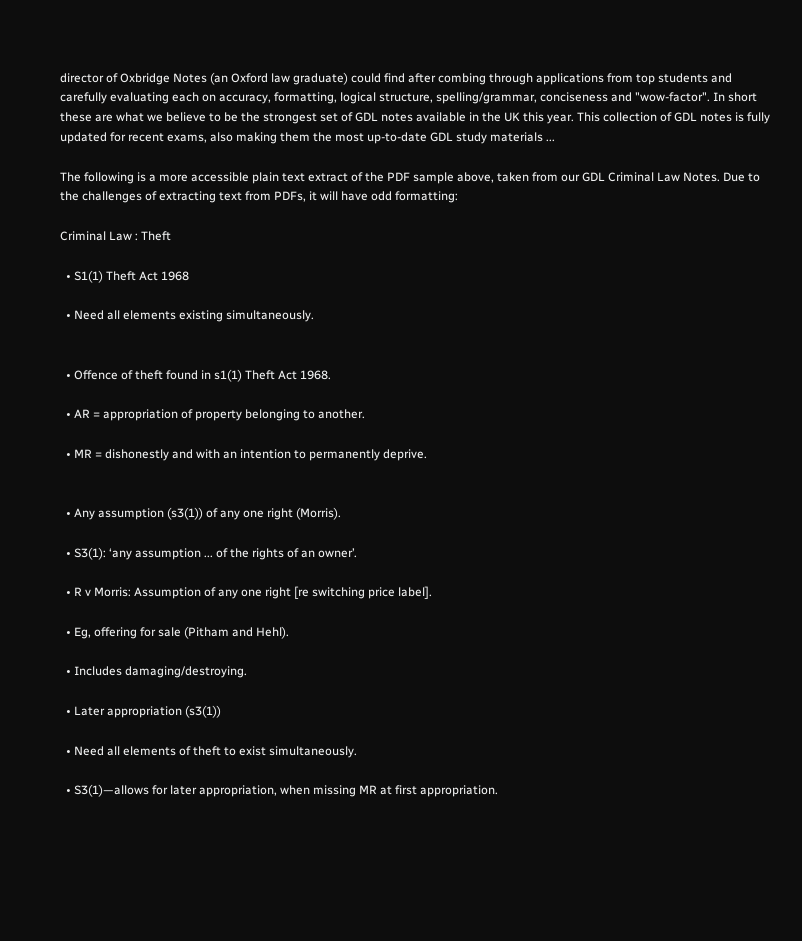director of Oxbridge Notes (an Oxford law graduate) could find after combing through applications from top students and carefully evaluating each on accuracy, formatting, logical structure, spelling/grammar, conciseness and "wow-factor". In short these are what we believe to be the strongest set of GDL notes available in the UK this year. This collection of GDL notes is fully updated for recent exams, also making them the most up-to-date GDL study materials ...

The following is a more accessible plain text extract of the PDF sample above, taken from our GDL Criminal Law Notes. Due to the challenges of extracting text from PDFs, it will have odd formatting:

Criminal Law : Theft

  • S1(1) Theft Act 1968

  • Need all elements existing simultaneously.


  • Offence of theft found in s1(1) Theft Act 1968.

  • AR = appropriation of property belonging to another.

  • MR = dishonestly and with an intention to permanently deprive.


  • Any assumption (s3(1)) of any one right (Morris).

  • S3(1): ‘any assumption ... of the rights of an owner’.

  • R v Morris: Assumption of any one right [re switching price label].

  • Eg, offering for sale (Pitham and Hehl).

  • Includes damaging/destroying.

  • Later appropriation (s3(1))

  • Need all elements of theft to exist simultaneously.

  • S3(1)—allows for later appropriation, when missing MR at first appropriation.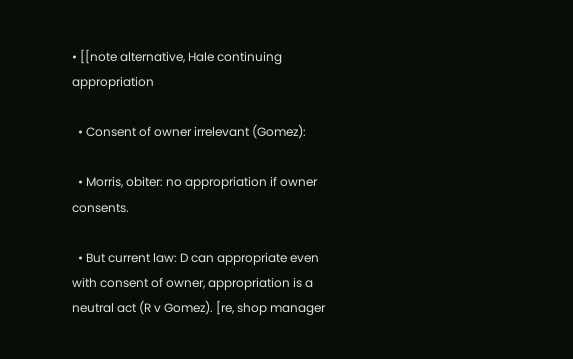• [[note alternative, Hale continuing appropriation

  • Consent of owner irrelevant (Gomez):

  • Morris, obiter: no appropriation if owner consents.

  • But current law: D can appropriate even with consent of owner, appropriation is a neutral act (R v Gomez). [re, shop manager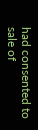had consented to sale of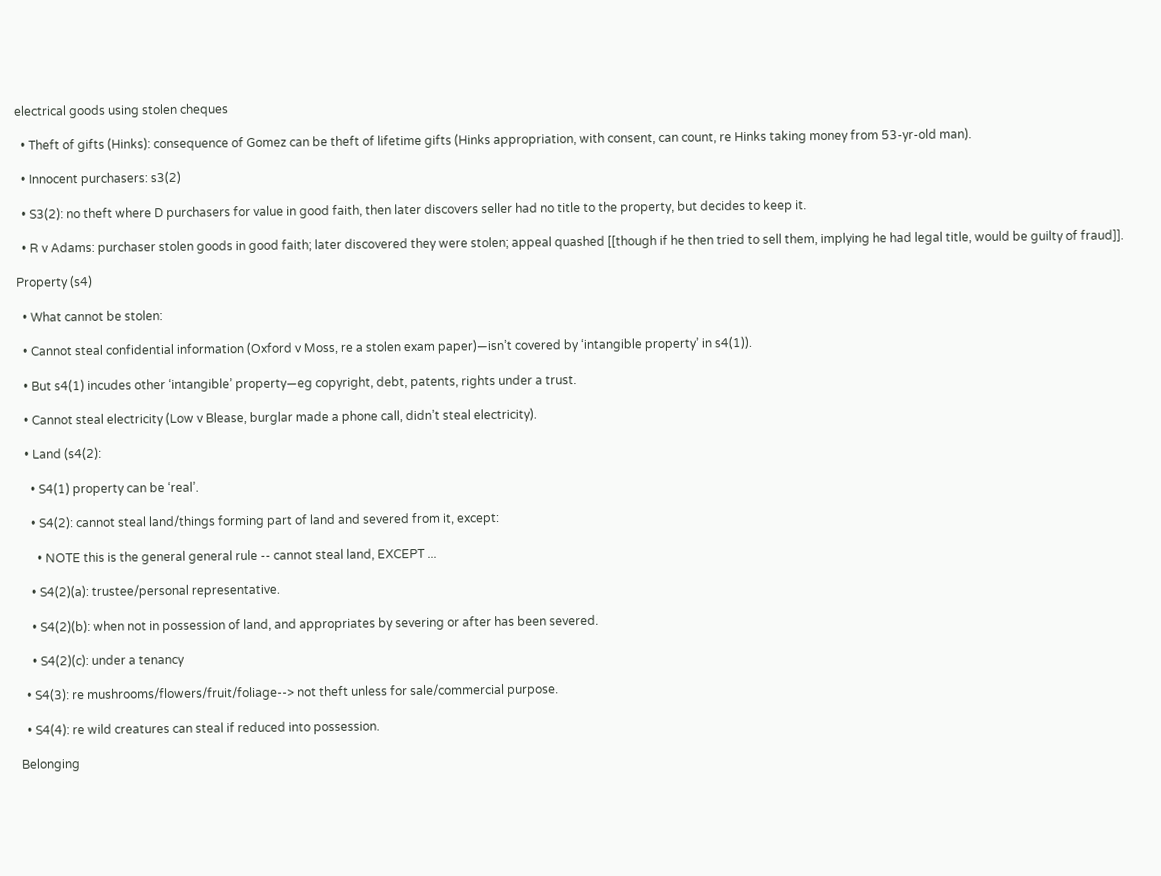electrical goods using stolen cheques

  • Theft of gifts (Hinks): consequence of Gomez can be theft of lifetime gifts (Hinks appropriation, with consent, can count, re Hinks taking money from 53-yr-old man).

  • Innocent purchasers: s3(2)

  • S3(2): no theft where D purchasers for value in good faith, then later discovers seller had no title to the property, but decides to keep it.

  • R v Adams: purchaser stolen goods in good faith; later discovered they were stolen; appeal quashed [[though if he then tried to sell them, implying he had legal title, would be guilty of fraud]].

Property (s4)

  • What cannot be stolen:

  • Cannot steal confidential information (Oxford v Moss, re a stolen exam paper)—isn’t covered by ‘intangible property’ in s4(1)).

  • But s4(1) incudes other ‘intangible’ property—eg copyright, debt, patents, rights under a trust.

  • Cannot steal electricity (Low v Blease, burglar made a phone call, didn’t steal electricity).

  • Land (s4(2):

    • S4(1) property can be ‘real’.

    • S4(2): cannot steal land/things forming part of land and severed from it, except:

      • NOTE this is the general general rule -- cannot steal land, EXCEPT ...

    • S4(2)(a): trustee/personal representative.

    • S4(2)(b): when not in possession of land, and appropriates by severing or after has been severed.

    • S4(2)(c): under a tenancy

  • S4(3): re mushrooms/flowers/fruit/foliage--> not theft unless for sale/commercial purpose.

  • S4(4): re wild creatures can steal if reduced into possession.

Belonging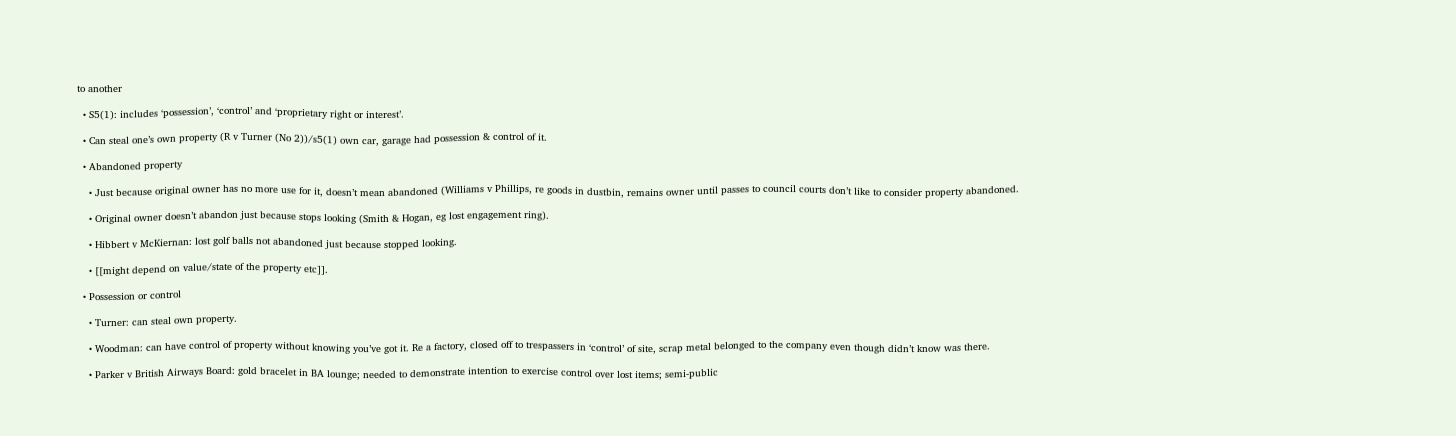to another

  • S5(1): includes ‘possession’, ‘control’ and ‘proprietary right or interest’.

  • Can steal one’s own property (R v Turner (No 2))/s5(1) own car, garage had possession & control of it.

  • Abandoned property

    • Just because original owner has no more use for it, doesn’t mean abandoned (Williams v Phillips, re goods in dustbin, remains owner until passes to council courts don’t like to consider property abandoned.

    • Original owner doesn’t abandon just because stops looking (Smith & Hogan, eg lost engagement ring).

    • Hibbert v McKiernan: lost golf balls not abandoned just because stopped looking.

    • [[might depend on value/state of the property etc]].

  • Possession or control

    • Turner: can steal own property.

    • Woodman: can have control of property without knowing you’ve got it. Re a factory, closed off to trespassers in ‘control’ of site, scrap metal belonged to the company even though didn’t know was there.

    • Parker v British Airways Board: gold bracelet in BA lounge; needed to demonstrate intention to exercise control over lost items; semi-public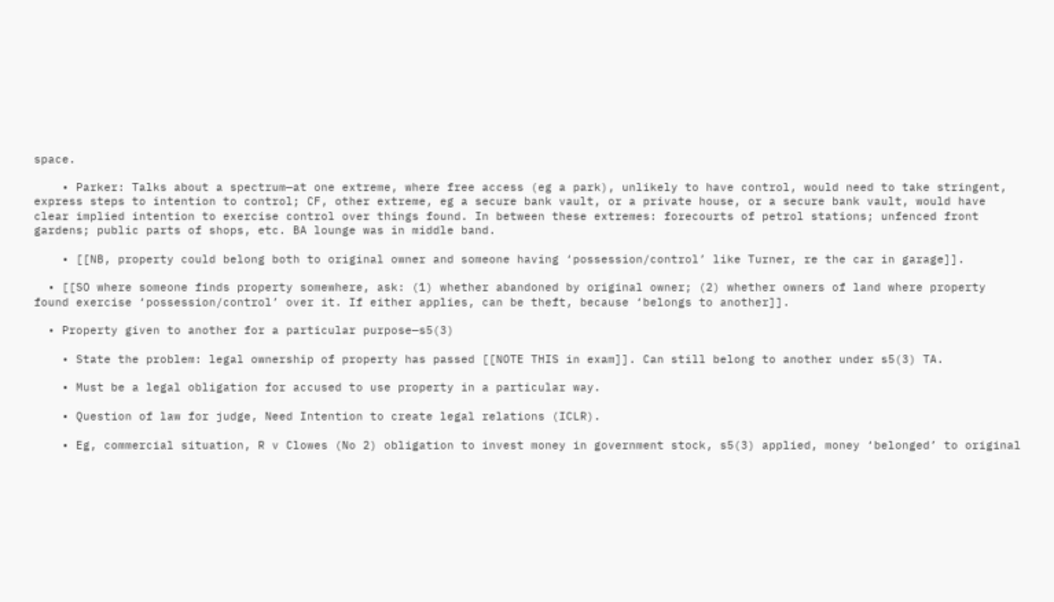space.

    • Parker: Talks about a spectrum—at one extreme, where free access (eg a park), unlikely to have control, would need to take stringent, express steps to intention to control; CF, other extreme, eg a secure bank vault, or a private house, or a secure bank vault, would have clear implied intention to exercise control over things found. In between these extremes: forecourts of petrol stations; unfenced front gardens; public parts of shops, etc. BA lounge was in middle band.

    • [[NB, property could belong both to original owner and someone having ‘possession/control’ like Turner, re the car in garage]].

  • [[SO where someone finds property somewhere, ask: (1) whether abandoned by original owner; (2) whether owners of land where property found exercise ‘possession/control’ over it. If either applies, can be theft, because ‘belongs to another]].

  • Property given to another for a particular purpose—s5(3)

    • State the problem: legal ownership of property has passed [[NOTE THIS in exam]]. Can still belong to another under s5(3) TA.

    • Must be a legal obligation for accused to use property in a particular way.

    • Question of law for judge, Need Intention to create legal relations (ICLR).

    • Eg, commercial situation, R v Clowes (No 2) obligation to invest money in government stock, s5(3) applied, money ‘belonged’ to original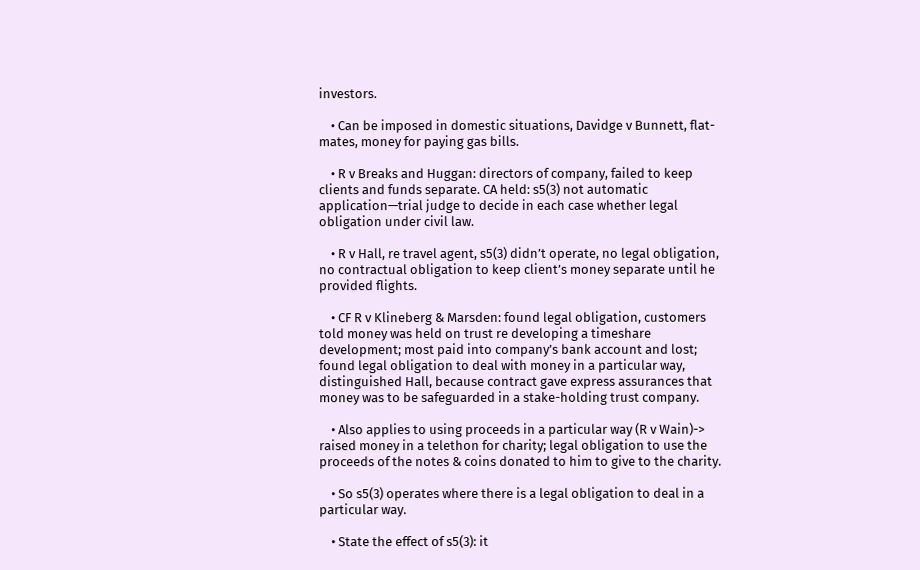investors.

    • Can be imposed in domestic situations, Davidge v Bunnett, flat-mates, money for paying gas bills.

    • R v Breaks and Huggan: directors of company, failed to keep clients and funds separate. CA held: s5(3) not automatic application—trial judge to decide in each case whether legal obligation under civil law.

    • R v Hall, re travel agent, s5(3) didn’t operate, no legal obligation, no contractual obligation to keep client’s money separate until he provided flights.

    • CF R v Klineberg & Marsden: found legal obligation, customers told money was held on trust re developing a timeshare development; most paid into company’s bank account and lost; found legal obligation to deal with money in a particular way, distinguished Hall, because contract gave express assurances that money was to be safeguarded in a stake-holding trust company.

    • Also applies to using proceeds in a particular way (R v Wain)-> raised money in a telethon for charity; legal obligation to use the proceeds of the notes & coins donated to him to give to the charity.

    • So s5(3) operates where there is a legal obligation to deal in a particular way.

    • State the effect of s5(3): it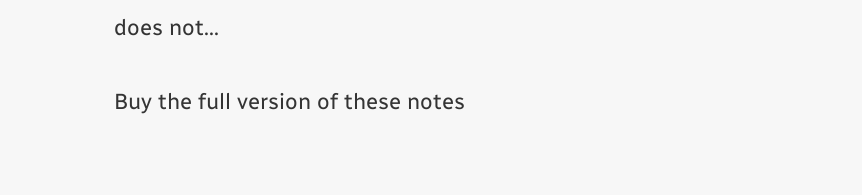does not...

Buy the full version of these notes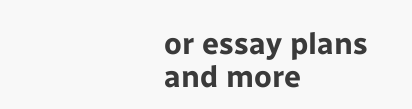or essay plans and more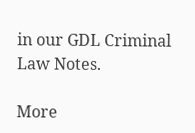in our GDL Criminal Law Notes.

More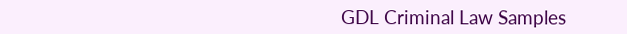GDL Criminal Law Samples